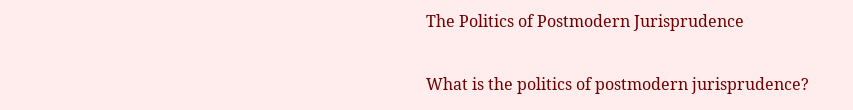The Politics of Postmodern Jurisprudence

What is the politics of postmodern jurisprudence?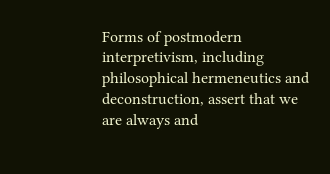Forms of postmodern interpretivism, including philosophical hermeneutics and deconstruction, assert that we are always and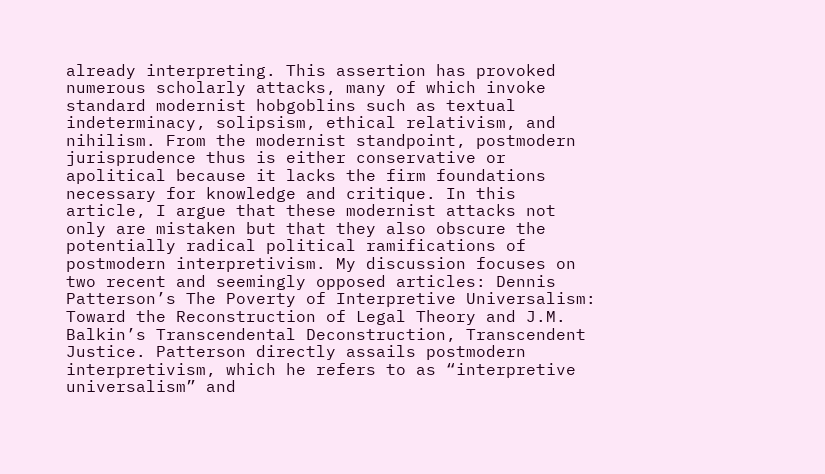already interpreting. This assertion has provoked numerous scholarly attacks, many of which invoke standard modernist hobgoblins such as textual indeterminacy, solipsism, ethical relativism, and nihilism. From the modernist standpoint, postmodern jurisprudence thus is either conservative or apolitical because it lacks the firm foundations necessary for knowledge and critique. In this article, I argue that these modernist attacks not only are mistaken but that they also obscure the potentially radical political ramifications of postmodern interpretivism. My discussion focuses on two recent and seemingly opposed articles: Dennis Patterson’s The Poverty of Interpretive Universalism: Toward the Reconstruction of Legal Theory and J.M. Balkin’s Transcendental Deconstruction, Transcendent Justice. Patterson directly assails postmodern interpretivism, which he refers to as “interpretive universalism” and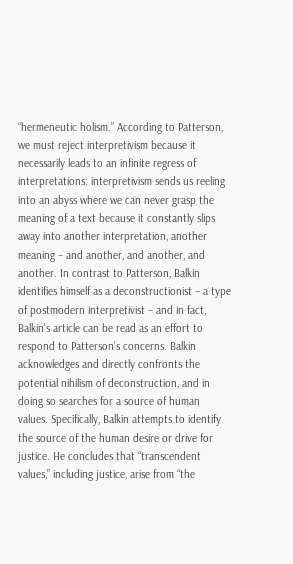“hermeneutic holism.” According to Patterson, we must reject interpretivism because it necessarily leads to an infinite regress of interpretations: interpretivism sends us reeling into an abyss where we can never grasp the meaning of a text because it constantly slips away into another interpretation, another meaning – and another, and another, and another. In contrast to Patterson, Balkin identifies himself as a deconstructionist – a type of postmodern interpretivist – and in fact, Balkin’s article can be read as an effort to respond to Patterson’s concerns. Balkin acknowledges and directly confronts the potential nihilism of deconstruction, and in doing so searches for a source of human values. Specifically, Balkin attempts to identify the source of the human desire or drive for justice. He concludes that “transcendent values,” including justice, arise from “the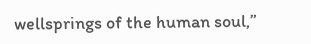wellsprings of the human soul,”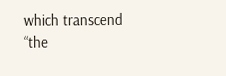which transcend “the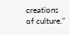creations of culture.”